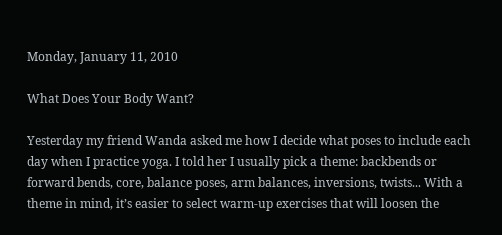Monday, January 11, 2010

What Does Your Body Want?

Yesterday my friend Wanda asked me how I decide what poses to include each day when I practice yoga. I told her I usually pick a theme: backbends or forward bends, core, balance poses, arm balances, inversions, twists... With a theme in mind, it’s easier to select warm-up exercises that will loosen the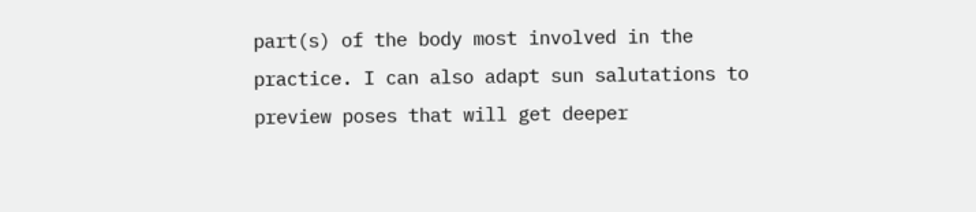part(s) of the body most involved in the practice. I can also adapt sun salutations to preview poses that will get deeper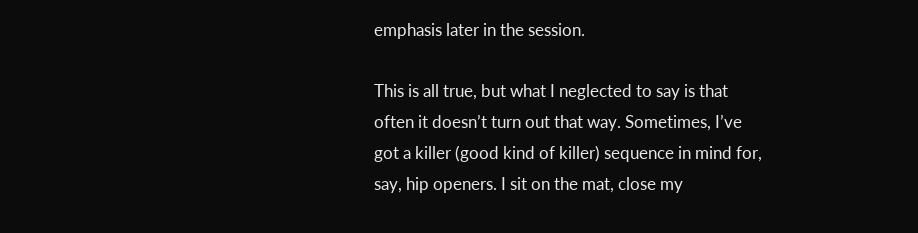emphasis later in the session.

This is all true, but what I neglected to say is that often it doesn’t turn out that way. Sometimes, I’ve got a killer (good kind of killer) sequence in mind for, say, hip openers. I sit on the mat, close my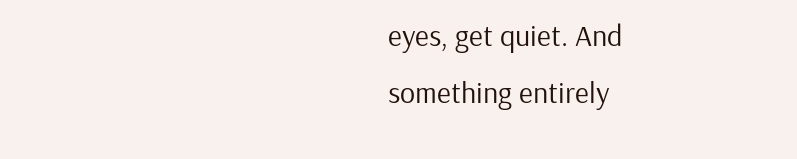eyes, get quiet. And something entirely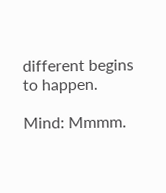different begins to happen.

Mind: Mmmm.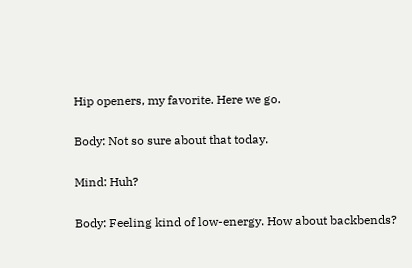Hip openers, my favorite. Here we go.

Body: Not so sure about that today.

Mind: Huh?

Body: Feeling kind of low-energy. How about backbends?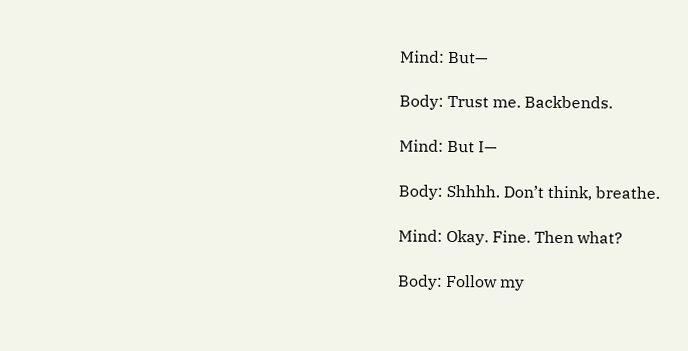Mind: But—

Body: Trust me. Backbends.

Mind: But I—

Body: Shhhh. Don’t think, breathe.

Mind: Okay. Fine. Then what?

Body: Follow my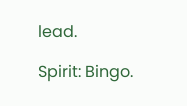lead.

Spirit: Bingo.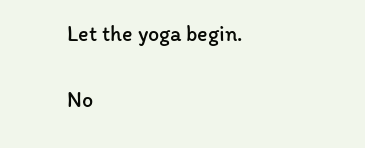Let the yoga begin.

No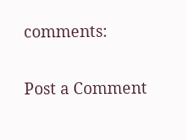comments:

Post a Comment